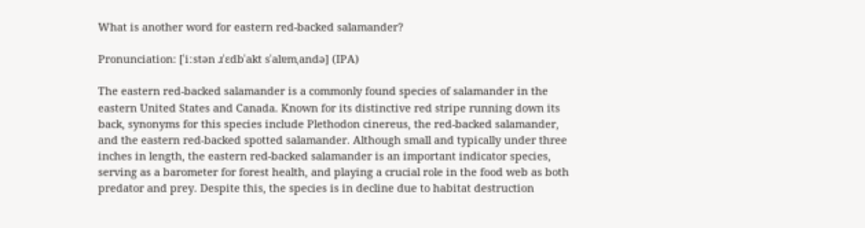What is another word for eastern red-backed salamander?

Pronunciation: [ˈiːstən ɹˈɛdbˈakt sˈalɐmˌandə] (IPA)

The eastern red-backed salamander is a commonly found species of salamander in the eastern United States and Canada. Known for its distinctive red stripe running down its back, synonyms for this species include Plethodon cinereus, the red-backed salamander, and the eastern red-backed spotted salamander. Although small and typically under three inches in length, the eastern red-backed salamander is an important indicator species, serving as a barometer for forest health, and playing a crucial role in the food web as both predator and prey. Despite this, the species is in decline due to habitat destruction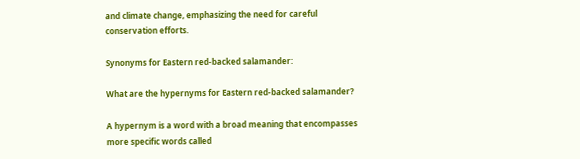and climate change, emphasizing the need for careful conservation efforts.

Synonyms for Eastern red-backed salamander:

What are the hypernyms for Eastern red-backed salamander?

A hypernym is a word with a broad meaning that encompasses more specific words called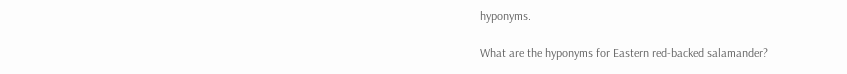hyponyms.

What are the hyponyms for Eastern red-backed salamander?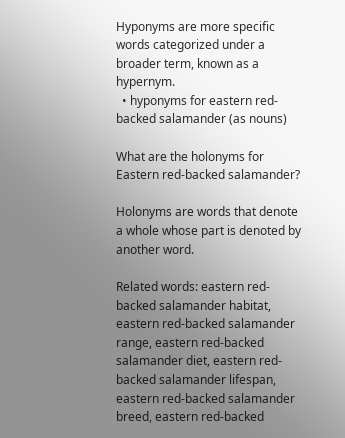Hyponyms are more specific words categorized under a broader term, known as a hypernym.
  • hyponyms for eastern red-backed salamander (as nouns)

What are the holonyms for Eastern red-backed salamander?

Holonyms are words that denote a whole whose part is denoted by another word.

Related words: eastern red-backed salamander habitat, eastern red-backed salamander range, eastern red-backed salamander diet, eastern red-backed salamander lifespan, eastern red-backed salamander breed, eastern red-backed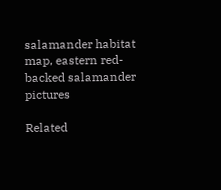salamander habitat map, eastern red-backed salamander pictures

Related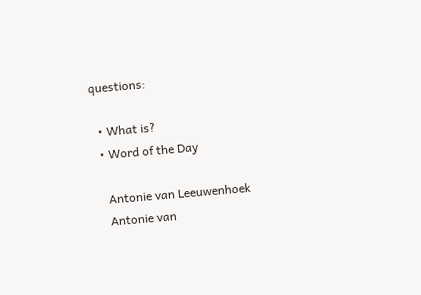questions:

  • What is?
  • Word of the Day

    Antonie van Leeuwenhoek
    Antonie van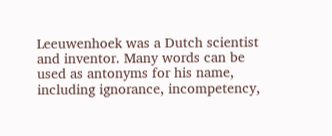Leeuwenhoek was a Dutch scientist and inventor. Many words can be used as antonyms for his name, including ignorance, incompetency,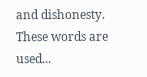and dishonesty. These words are used...